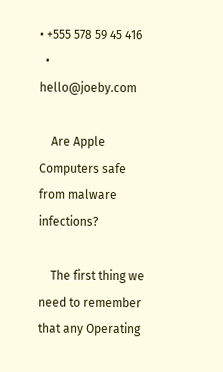• +555 578 59 45 416
  • hello@joeby.com

    Are Apple Computers safe from malware infections?

    The first thing we need to remember that any Operating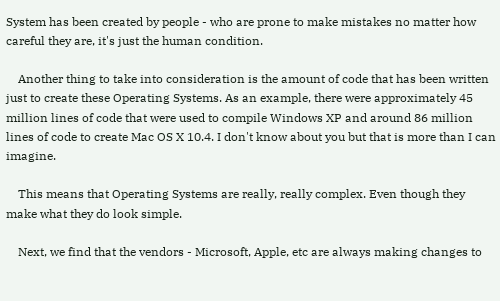System has been created by people - who are prone to make mistakes no matter how careful they are, it's just the human condition.

    Another thing to take into consideration is the amount of code that has been written just to create these Operating Systems. As an example, there were approximately 45 million lines of code that were used to compile Windows XP and around 86 million lines of code to create Mac OS X 10.4. I don't know about you but that is more than I can imagine.

    This means that Operating Systems are really, really complex. Even though they make what they do look simple.

    Next, we find that the vendors - Microsoft, Apple, etc are always making changes to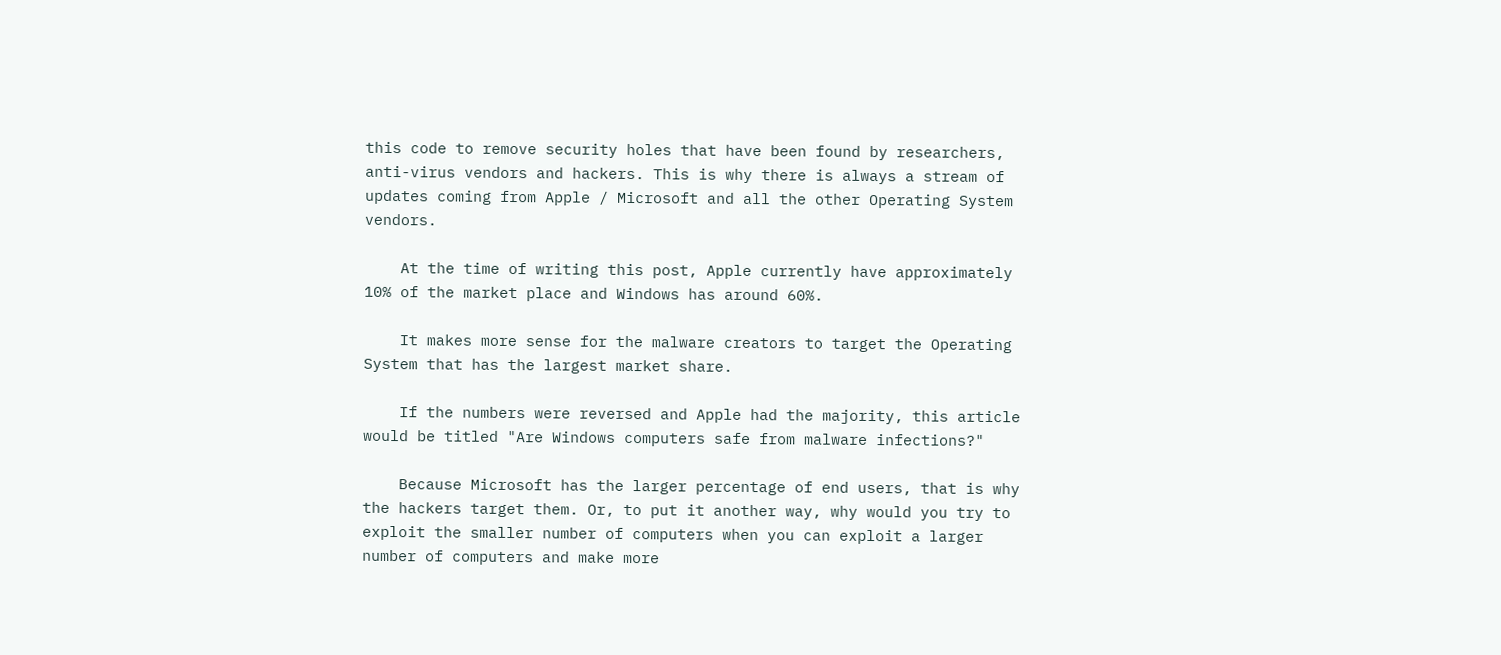this code to remove security holes that have been found by researchers, anti-virus vendors and hackers. This is why there is always a stream of updates coming from Apple / Microsoft and all the other Operating System vendors.

    At the time of writing this post, Apple currently have approximately 10% of the market place and Windows has around 60%.

    It makes more sense for the malware creators to target the Operating System that has the largest market share.

    If the numbers were reversed and Apple had the majority, this article would be titled "Are Windows computers safe from malware infections?"

    Because Microsoft has the larger percentage of end users, that is why the hackers target them. Or, to put it another way, why would you try to exploit the smaller number of computers when you can exploit a larger number of computers and make more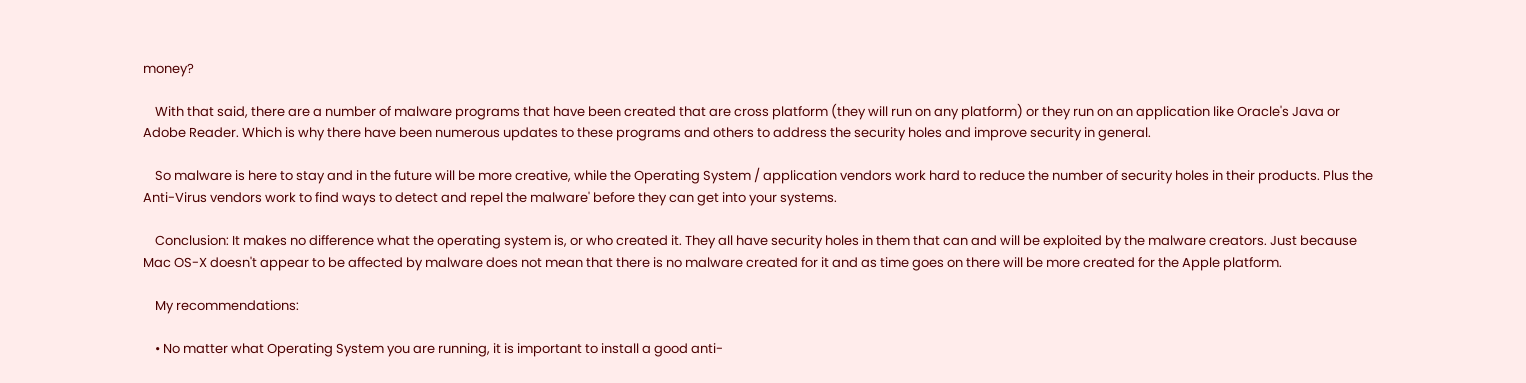money?

    With that said, there are a number of malware programs that have been created that are cross platform (they will run on any platform) or they run on an application like Oracle's Java or Adobe Reader. Which is why there have been numerous updates to these programs and others to address the security holes and improve security in general.

    So malware is here to stay and in the future will be more creative, while the Operating System / application vendors work hard to reduce the number of security holes in their products. Plus the Anti-Virus vendors work to find ways to detect and repel the malware' before they can get into your systems.

    Conclusion: It makes no difference what the operating system is, or who created it. They all have security holes in them that can and will be exploited by the malware creators. Just because Mac OS-X doesn't appear to be affected by malware does not mean that there is no malware created for it and as time goes on there will be more created for the Apple platform.

    My recommendations:

    • No matter what Operating System you are running, it is important to install a good anti-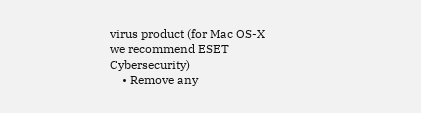virus product (for Mac OS-X we recommend ESET Cybersecurity)
    • Remove any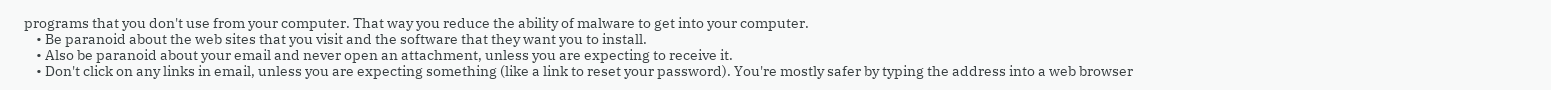programs that you don't use from your computer. That way you reduce the ability of malware to get into your computer.
    • Be paranoid about the web sites that you visit and the software that they want you to install.
    • Also be paranoid about your email and never open an attachment, unless you are expecting to receive it.
    • Don't click on any links in email, unless you are expecting something (like a link to reset your password). You're mostly safer by typing the address into a web browser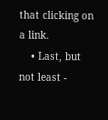that clicking on a link.
    • Last, but not least -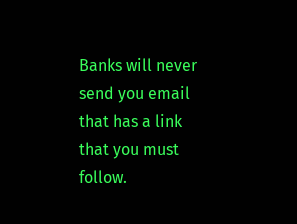Banks will never send you email that has a link that you must follow.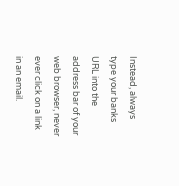Instead, always type your banks URL into the address bar of your web browser, never ever click on a link in an email.